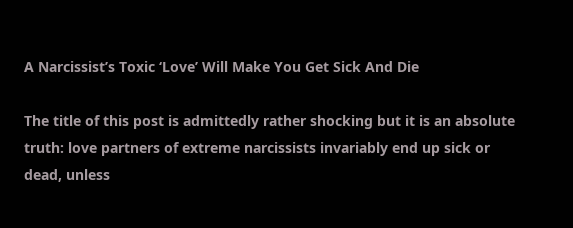A Narcissist’s Toxic ‘Love’ Will Make You Get Sick And Die

The title of this post is admittedly rather shocking but it is an absolute truth: love partners of extreme narcissists invariably end up sick or dead, unless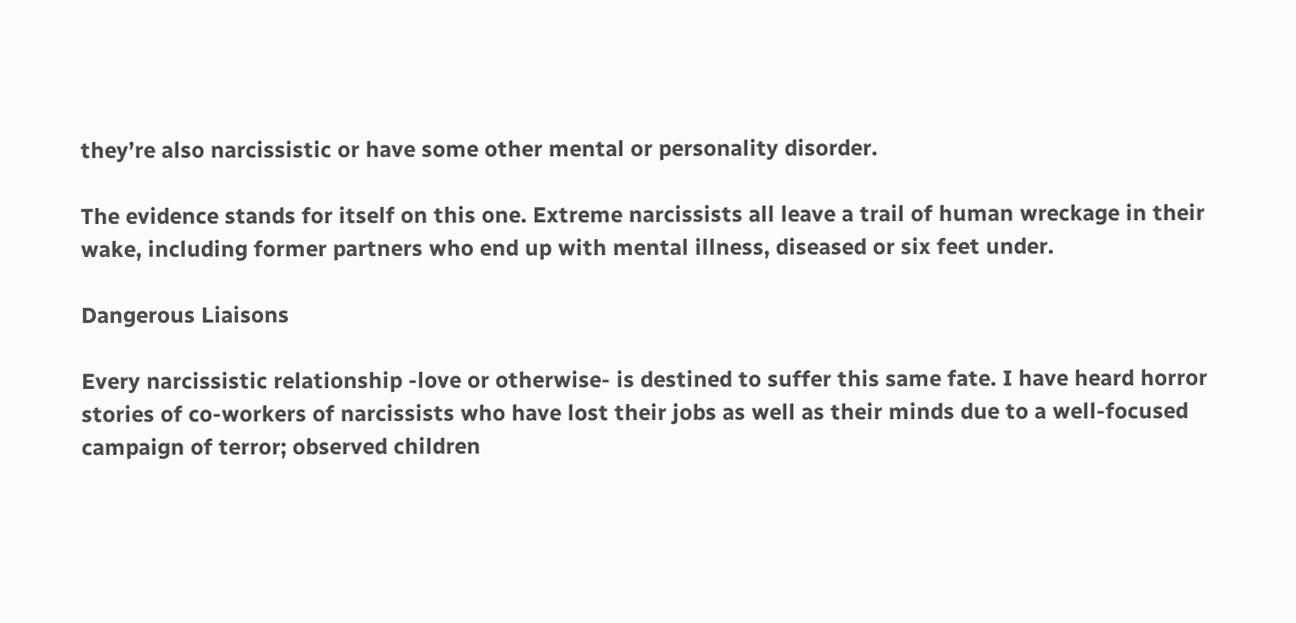they’re also narcissistic or have some other mental or personality disorder.

The evidence stands for itself on this one. Extreme narcissists all leave a trail of human wreckage in their wake, including former partners who end up with mental illness, diseased or six feet under.

Dangerous Liaisons

Every narcissistic relationship -love or otherwise- is destined to suffer this same fate. I have heard horror stories of co-workers of narcissists who have lost their jobs as well as their minds due to a well-focused campaign of terror; observed children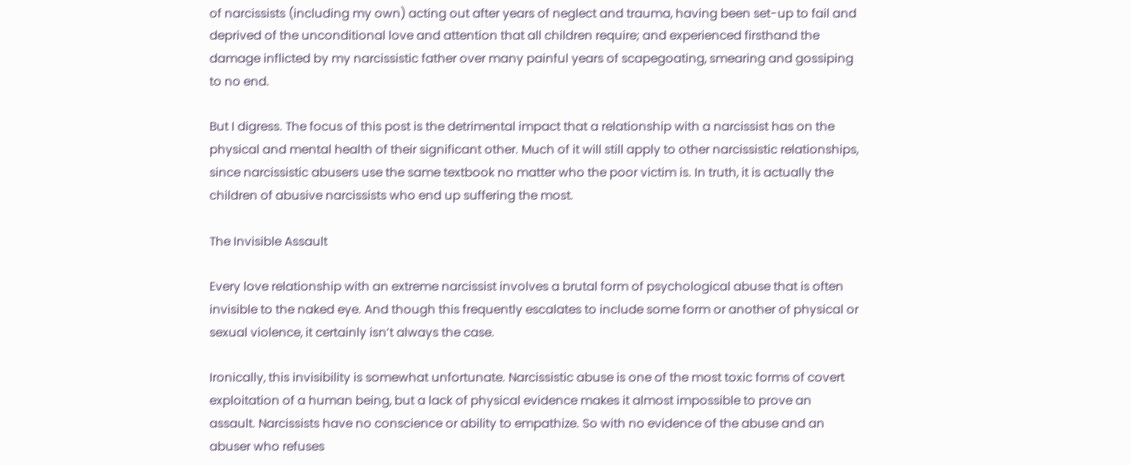of narcissists (including my own) acting out after years of neglect and trauma, having been set-up to fail and deprived of the unconditional love and attention that all children require; and experienced firsthand the damage inflicted by my narcissistic father over many painful years of scapegoating, smearing and gossiping to no end.

But I digress. The focus of this post is the detrimental impact that a relationship with a narcissist has on the physical and mental health of their significant other. Much of it will still apply to other narcissistic relationships, since narcissistic abusers use the same textbook no matter who the poor victim is. In truth, it is actually the children of abusive narcissists who end up suffering the most.

The Invisible Assault

Every love relationship with an extreme narcissist involves a brutal form of psychological abuse that is often invisible to the naked eye. And though this frequently escalates to include some form or another of physical or sexual violence, it certainly isn’t always the case.

Ironically, this invisibility is somewhat unfortunate. Narcissistic abuse is one of the most toxic forms of covert exploitation of a human being, but a lack of physical evidence makes it almost impossible to prove an assault. Narcissists have no conscience or ability to empathize. So with no evidence of the abuse and an abuser who refuses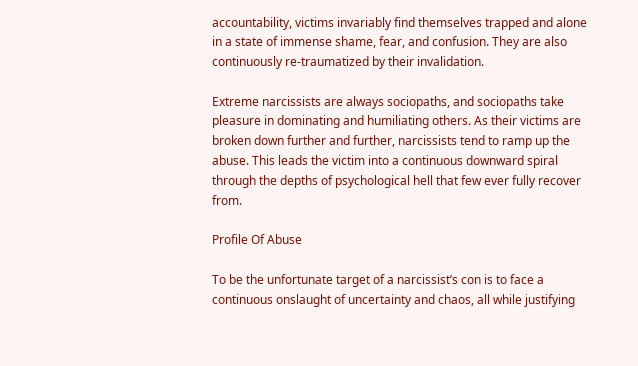accountability, victims invariably find themselves trapped and alone in a state of immense shame, fear, and confusion. They are also continuously re-traumatized by their invalidation.

Extreme narcissists are always sociopaths, and sociopaths take pleasure in dominating and humiliating others. As their victims are broken down further and further, narcissists tend to ramp up the abuse. This leads the victim into a continuous downward spiral through the depths of psychological hell that few ever fully recover from.

Profile Of Abuse

To be the unfortunate target of a narcissist’s con is to face a continuous onslaught of uncertainty and chaos, all while justifying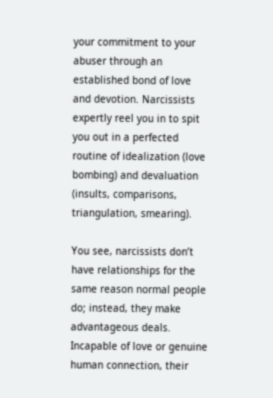your commitment to your abuser through an established bond of love and devotion. Narcissists expertly reel you in to spit you out in a perfected routine of idealization (love bombing) and devaluation (insults, comparisons, triangulation, smearing).

You see, narcissists don’t have relationships for the same reason normal people do; instead, they make advantageous deals. Incapable of love or genuine human connection, their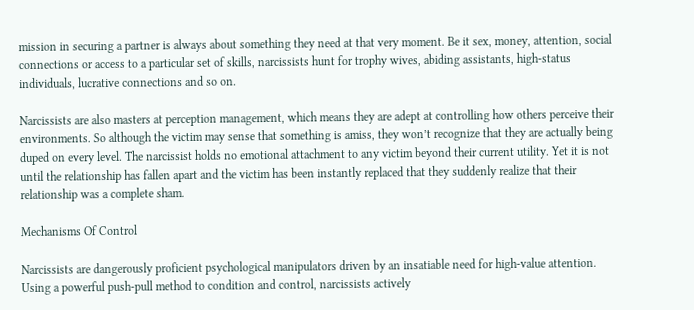mission in securing a partner is always about something they need at that very moment. Be it sex, money, attention, social connections or access to a particular set of skills, narcissists hunt for trophy wives, abiding assistants, high-status individuals, lucrative connections and so on.

Narcissists are also masters at perception management, which means they are adept at controlling how others perceive their environments. So although the victim may sense that something is amiss, they won’t recognize that they are actually being duped on every level. The narcissist holds no emotional attachment to any victim beyond their current utility. Yet it is not until the relationship has fallen apart and the victim has been instantly replaced that they suddenly realize that their relationship was a complete sham.

Mechanisms Of Control

Narcissists are dangerously proficient psychological manipulators driven by an insatiable need for high-value attention. Using a powerful push-pull method to condition and control, narcissists actively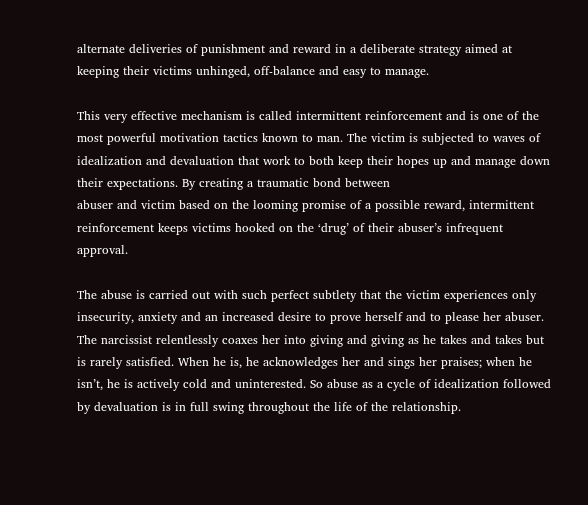alternate deliveries of punishment and reward in a deliberate strategy aimed at keeping their victims unhinged, off-balance and easy to manage.

This very effective mechanism is called intermittent reinforcement and is one of the most powerful motivation tactics known to man. The victim is subjected to waves of idealization and devaluation that work to both keep their hopes up and manage down their expectations. By creating a traumatic bond between
abuser and victim based on the looming promise of a possible reward, intermittent reinforcement keeps victims hooked on the ‘drug’ of their abuser’s infrequent approval.

The abuse is carried out with such perfect subtlety that the victim experiences only insecurity, anxiety and an increased desire to prove herself and to please her abuser. The narcissist relentlessly coaxes her into giving and giving as he takes and takes but is rarely satisfied. When he is, he acknowledges her and sings her praises; when he isn’t, he is actively cold and uninterested. So abuse as a cycle of idealization followed by devaluation is in full swing throughout the life of the relationship.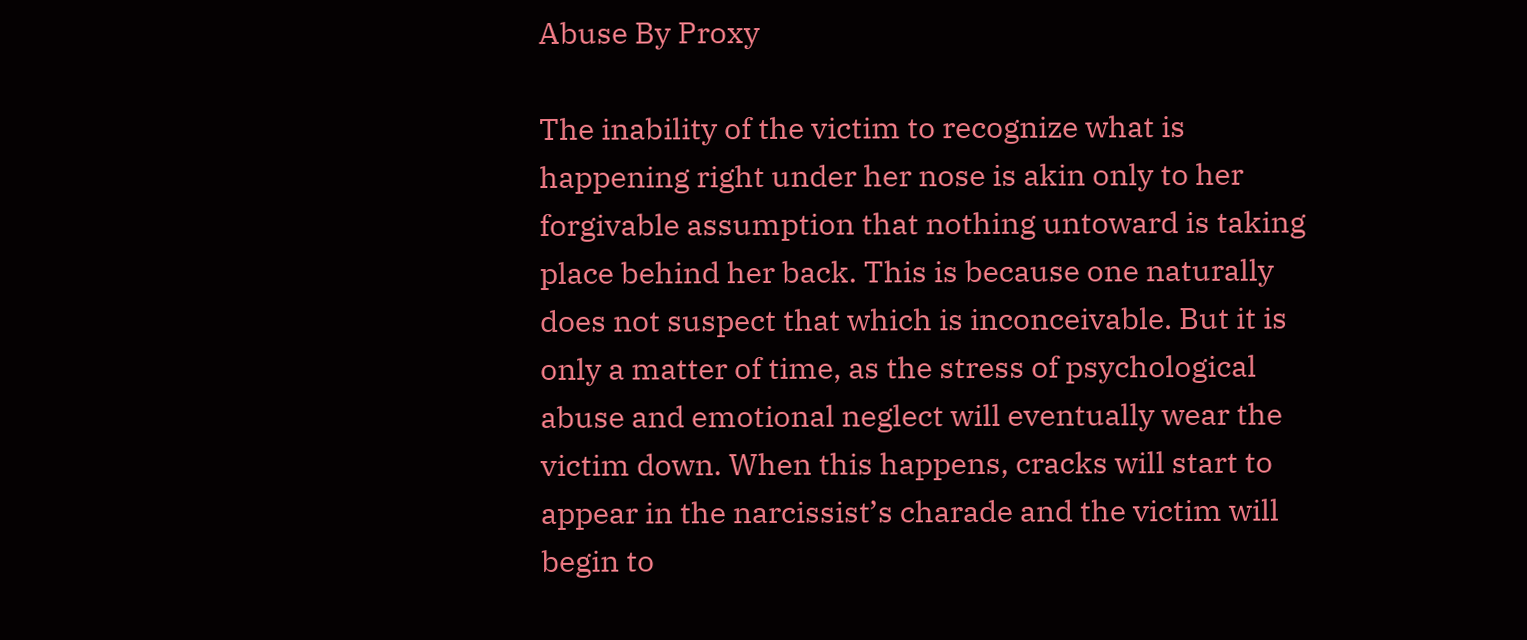Abuse By Proxy

The inability of the victim to recognize what is happening right under her nose is akin only to her forgivable assumption that nothing untoward is taking place behind her back. This is because one naturally does not suspect that which is inconceivable. But it is only a matter of time, as the stress of psychological abuse and emotional neglect will eventually wear the victim down. When this happens, cracks will start to appear in the narcissist’s charade and the victim will begin to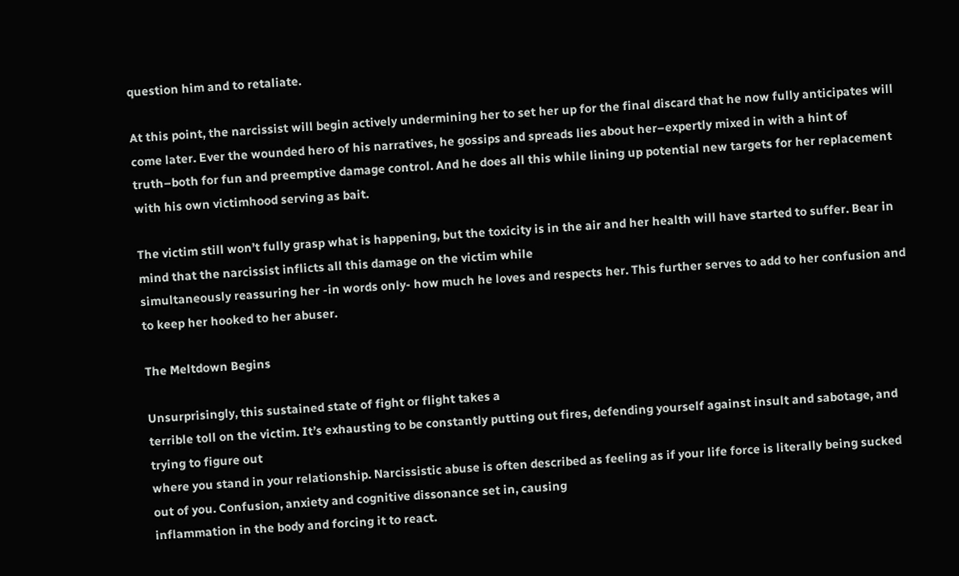question him and to retaliate.

At this point, the narcissist will begin actively undermining her to set her up for the final discard that he now fully anticipates will come later. Ever the wounded hero of his narratives, he gossips and spreads lies about her–expertly mixed in with a hint of truth–both for fun and preemptive damage control. And he does all this while lining up potential new targets for her replacement with his own victimhood serving as bait.

The victim still won’t fully grasp what is happening, but the toxicity is in the air and her health will have started to suffer. Bear in mind that the narcissist inflicts all this damage on the victim while
simultaneously reassuring her -in words only- how much he loves and respects her. This further serves to add to her confusion and to keep her hooked to her abuser.

The Meltdown Begins

Unsurprisingly, this sustained state of fight or flight takes a
terrible toll on the victim. It’s exhausting to be constantly putting out fires, defending yourself against insult and sabotage, and trying to figure out
where you stand in your relationship. Narcissistic abuse is often described as feeling as if your life force is literally being sucked out of you. Confusion, anxiety and cognitive dissonance set in, causing
inflammation in the body and forcing it to react.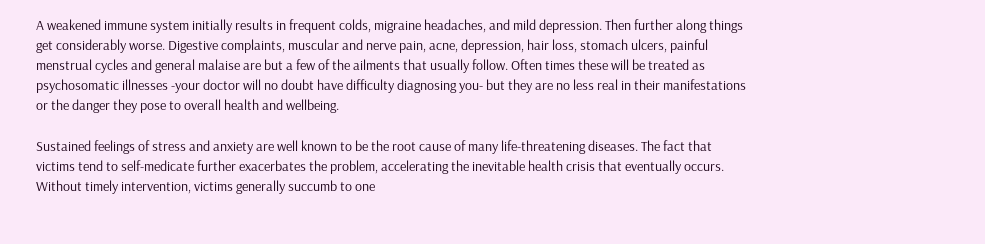A weakened immune system initially results in frequent colds, migraine headaches, and mild depression. Then further along things get considerably worse. Digestive complaints, muscular and nerve pain, acne, depression, hair loss, stomach ulcers, painful menstrual cycles and general malaise are but a few of the ailments that usually follow. Often times these will be treated as psychosomatic illnesses -your doctor will no doubt have difficulty diagnosing you- but they are no less real in their manifestations or the danger they pose to overall health and wellbeing.

Sustained feelings of stress and anxiety are well known to be the root cause of many life-threatening diseases. The fact that victims tend to self-medicate further exacerbates the problem, accelerating the inevitable health crisis that eventually occurs. Without timely intervention, victims generally succumb to one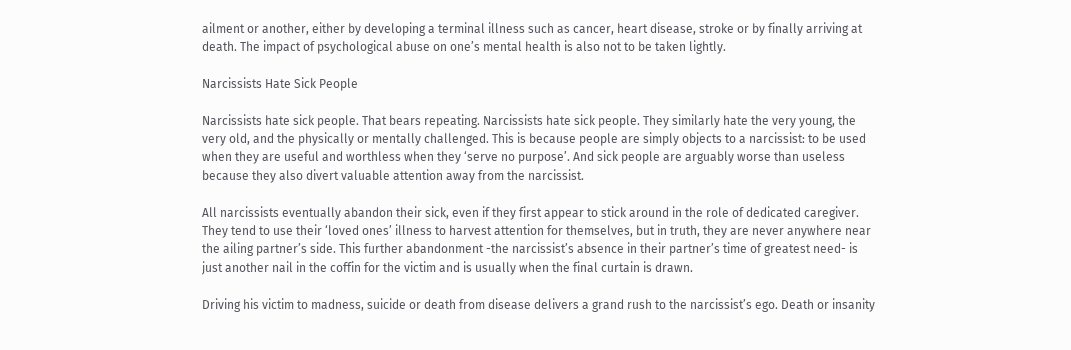ailment or another, either by developing a terminal illness such as cancer, heart disease, stroke or by finally arriving at death. The impact of psychological abuse on one’s mental health is also not to be taken lightly.

Narcissists Hate Sick People

Narcissists hate sick people. That bears repeating. Narcissists hate sick people. They similarly hate the very young, the very old, and the physically or mentally challenged. This is because people are simply objects to a narcissist: to be used when they are useful and worthless when they ‘serve no purpose’. And sick people are arguably worse than useless because they also divert valuable attention away from the narcissist.

All narcissists eventually abandon their sick, even if they first appear to stick around in the role of dedicated caregiver. They tend to use their ‘loved ones’ illness to harvest attention for themselves, but in truth, they are never anywhere near the ailing partner’s side. This further abandonment -the narcissist’s absence in their partner’s time of greatest need- is just another nail in the coffin for the victim and is usually when the final curtain is drawn.

Driving his victim to madness, suicide or death from disease delivers a grand rush to the narcissist’s ego. Death or insanity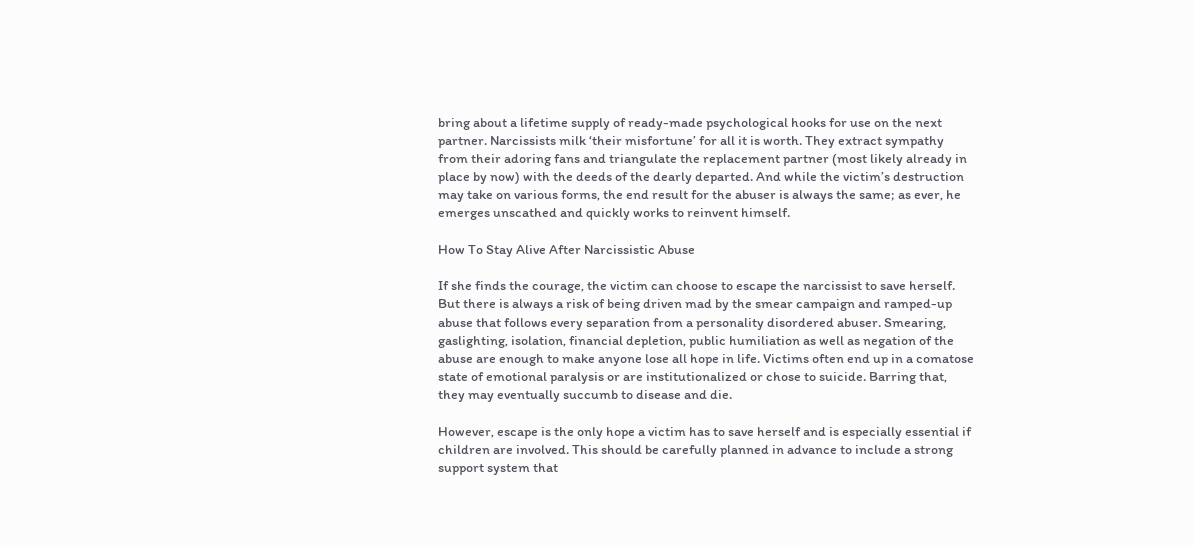bring about a lifetime supply of ready-made psychological hooks for use on the next partner. Narcissists milk ‘their misfortune’ for all it is worth. They extract sympathy from their adoring fans and triangulate the replacement partner (most likely already in place by now) with the deeds of the dearly departed. And while the victim’s destruction may take on various forms, the end result for the abuser is always the same; as ever, he emerges unscathed and quickly works to reinvent himself.

How To Stay Alive After Narcissistic Abuse

If she finds the courage, the victim can choose to escape the narcissist to save herself. But there is always a risk of being driven mad by the smear campaign and ramped-up abuse that follows every separation from a personality disordered abuser. Smearing, gaslighting, isolation, financial depletion, public humiliation as well as negation of the abuse are enough to make anyone lose all hope in life. Victims often end up in a comatose state of emotional paralysis or are institutionalized or chose to suicide. Barring that, they may eventually succumb to disease and die.

However, escape is the only hope a victim has to save herself and is especially essential if children are involved. This should be carefully planned in advance to include a strong support system that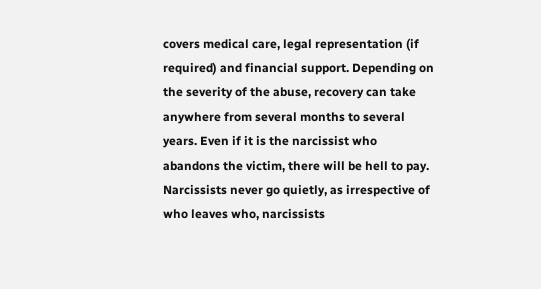covers medical care, legal representation (if required) and financial support. Depending on the severity of the abuse, recovery can take anywhere from several months to several years. Even if it is the narcissist who abandons the victim, there will be hell to pay. Narcissists never go quietly, as irrespective of who leaves who, narcissists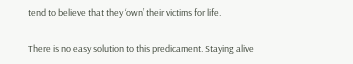tend to believe that they ‘own’ their victims for life.

There is no easy solution to this predicament. Staying alive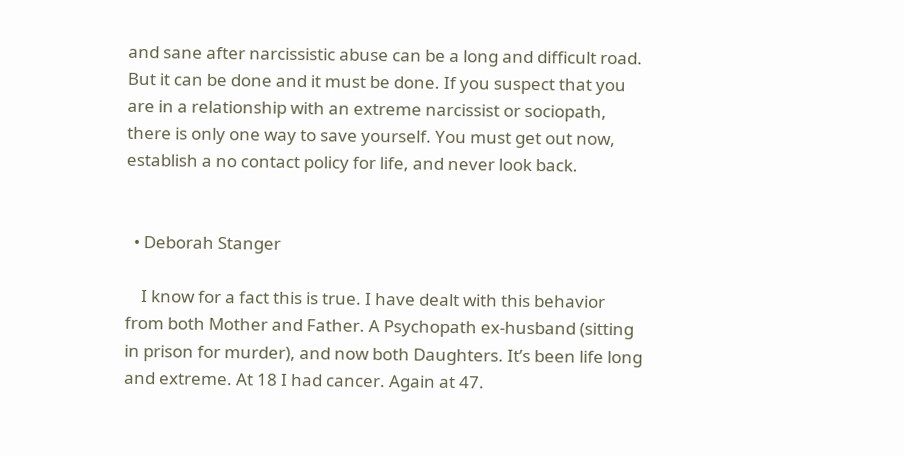and sane after narcissistic abuse can be a long and difficult road. But it can be done and it must be done. If you suspect that you are in a relationship with an extreme narcissist or sociopath, there is only one way to save yourself. You must get out now, establish a no contact policy for life, and never look back.


  • Deborah Stanger

    I know for a fact this is true. I have dealt with this behavior from both Mother and Father. A Psychopath ex-husband (sitting in prison for murder), and now both Daughters. It’s been life long and extreme. At 18 I had cancer. Again at 47.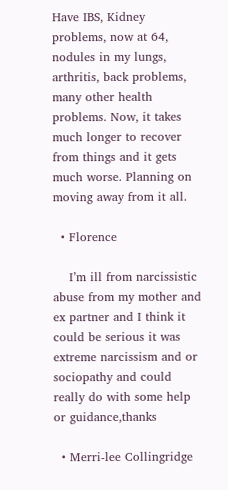Have IBS, Kidney problems, now at 64, nodules in my lungs, arthritis, back problems, many other health problems. Now, it takes much longer to recover from things and it gets much worse. Planning on moving away from it all.

  • Florence

    I’m ill from narcissistic abuse from my mother and ex partner and I think it could be serious it was extreme narcissism and or sociopathy and could really do with some help or guidance,thanks

  • Merri-lee Collingridge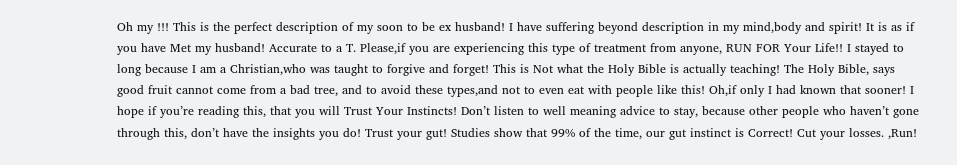Oh my !!! This is the perfect description of my soon to be ex husband! I have suffering beyond description in my mind,body and spirit! It is as if you have Met my husband! Accurate to a T. Please,if you are experiencing this type of treatment from anyone, RUN FOR Your Life!! I stayed to long because I am a Christian,who was taught to forgive and forget! This is Not what the Holy Bible is actually teaching! The Holy Bible, says good fruit cannot come from a bad tree, and to avoid these types,and not to even eat with people like this! Oh,if only I had known that sooner! I hope if you’re reading this, that you will Trust Your Instincts! Don’t listen to well meaning advice to stay, because other people who haven’t gone through this, don’t have the insights you do! Trust your gut! Studies show that 99% of the time, our gut instinct is Correct! Cut your losses. ,Run!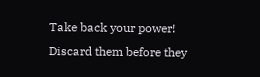Take back your power! Discard them before they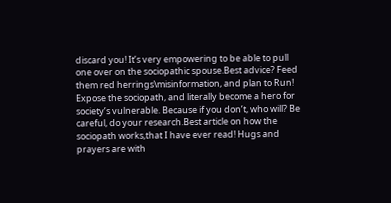discard you! It’s very empowering to be able to pull one over on the sociopathic spouse.Best advice? Feed them red herrings\misinformation, and plan to Run! Expose the sociopath, and literally become a hero for society’s vulnerable. Because if you don’t, who will? Be careful, do your research.Best article on how the sociopath works,that I have ever read! Hugs and prayers are with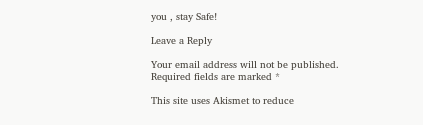you , stay Safe!

Leave a Reply

Your email address will not be published. Required fields are marked *

This site uses Akismet to reduce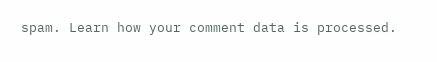spam. Learn how your comment data is processed.